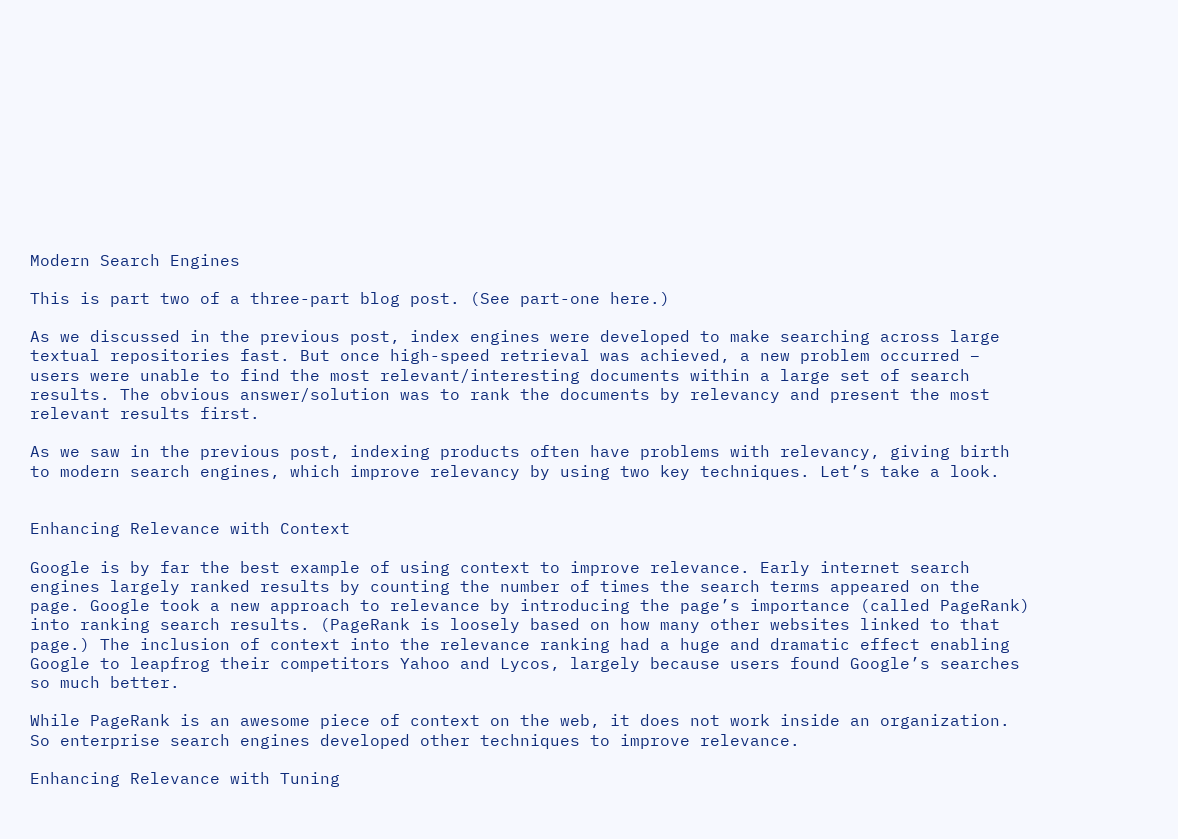Modern Search Engines

This is part two of a three-part blog post. (See part-one here.)

As we discussed in the previous post, index engines were developed to make searching across large textual repositories fast. But once high-speed retrieval was achieved, a new problem occurred – users were unable to find the most relevant/interesting documents within a large set of search results. The obvious answer/solution was to rank the documents by relevancy and present the most relevant results first.

As we saw in the previous post, indexing products often have problems with relevancy, giving birth to modern search engines, which improve relevancy by using two key techniques. Let’s take a look.


Enhancing Relevance with Context

Google is by far the best example of using context to improve relevance. Early internet search engines largely ranked results by counting the number of times the search terms appeared on the page. Google took a new approach to relevance by introducing the page’s importance (called PageRank) into ranking search results. (PageRank is loosely based on how many other websites linked to that page.) The inclusion of context into the relevance ranking had a huge and dramatic effect enabling Google to leapfrog their competitors Yahoo and Lycos, largely because users found Google’s searches so much better.

While PageRank is an awesome piece of context on the web, it does not work inside an organization. So enterprise search engines developed other techniques to improve relevance.

Enhancing Relevance with Tuning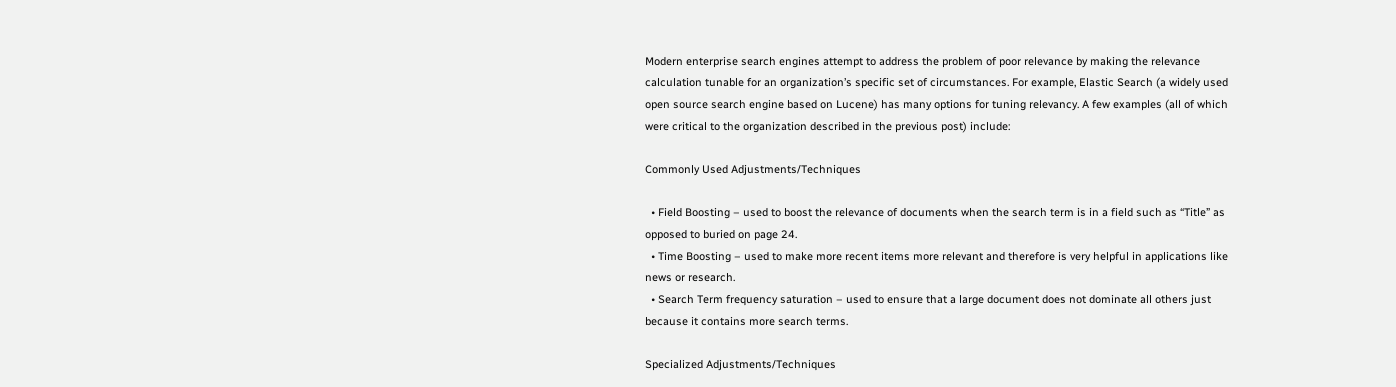Modern enterprise search engines attempt to address the problem of poor relevance by making the relevance calculation tunable for an organization’s specific set of circumstances. For example, Elastic Search (a widely used open source search engine based on Lucene) has many options for tuning relevancy. A few examples (all of which were critical to the organization described in the previous post) include:

Commonly Used Adjustments/Techniques

  • Field Boosting – used to boost the relevance of documents when the search term is in a field such as “Title” as opposed to buried on page 24.
  • Time Boosting – used to make more recent items more relevant and therefore is very helpful in applications like news or research.
  • Search Term frequency saturation – used to ensure that a large document does not dominate all others just because it contains more search terms.

Specialized Adjustments/Techniques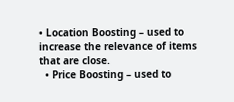• Location Boosting – used to increase the relevance of items that are close.
  • Price Boosting – used to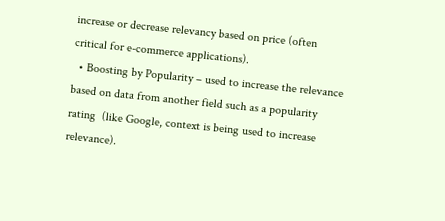increase or decrease relevancy based on price (often critical for e-commerce applications).
  • Boosting by Popularity – used to increase the relevance based on data from another field such as a popularity rating  (like Google, context is being used to increase relevance).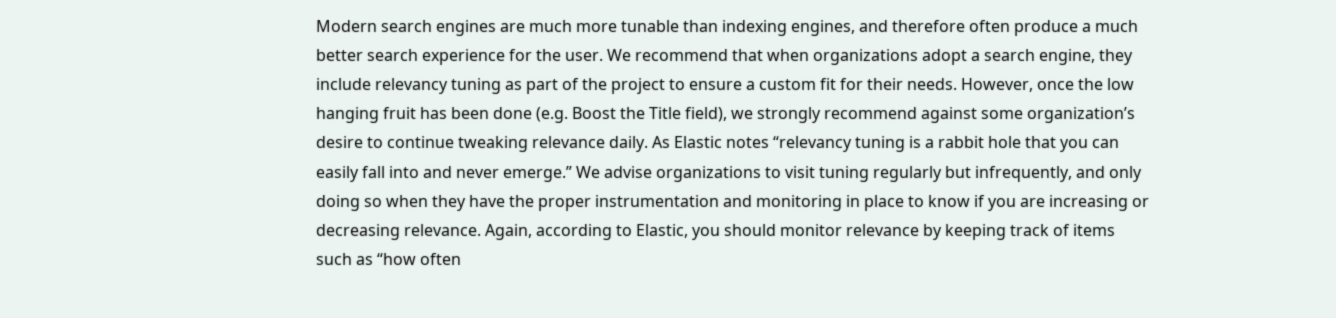Modern search engines are much more tunable than indexing engines, and therefore often produce a much better search experience for the user. We recommend that when organizations adopt a search engine, they include relevancy tuning as part of the project to ensure a custom fit for their needs. However, once the low hanging fruit has been done (e.g. Boost the Title field), we strongly recommend against some organization’s desire to continue tweaking relevance daily. As Elastic notes “relevancy tuning is a rabbit hole that you can easily fall into and never emerge.” We advise organizations to visit tuning regularly but infrequently, and only doing so when they have the proper instrumentation and monitoring in place to know if you are increasing or decreasing relevance. Again, according to Elastic, you should monitor relevance by keeping track of items such as “how often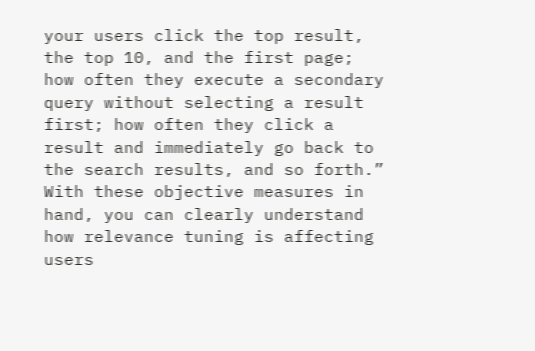your users click the top result, the top 10, and the first page; how often they execute a secondary query without selecting a result first; how often they click a result and immediately go back to the search results, and so forth.” With these objective measures in hand, you can clearly understand how relevance tuning is affecting users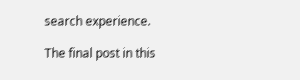search experience.

The final post in this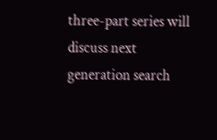three-part series will discuss next generation search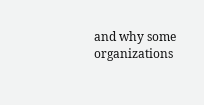and why some organizations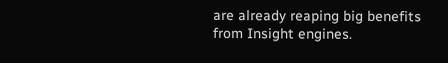are already reaping big benefits from Insight engines.